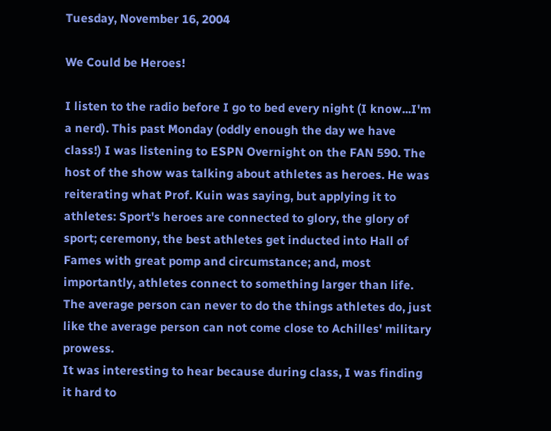Tuesday, November 16, 2004

We Could be Heroes!

I listen to the radio before I go to bed every night (I know...I'm a nerd). This past Monday (oddly enough the day we have class!) I was listening to ESPN Overnight on the FAN 590. The host of the show was talking about athletes as heroes. He was reiterating what Prof. Kuin was saying, but applying it to athletes: Sport's heroes are connected to glory, the glory of sport; ceremony, the best athletes get inducted into Hall of Fames with great pomp and circumstance; and, most importantly, athletes connect to something larger than life. The average person can never to do the things athletes do, just like the average person can not come close to Achilles' military prowess.
It was interesting to hear because during class, I was finding it hard to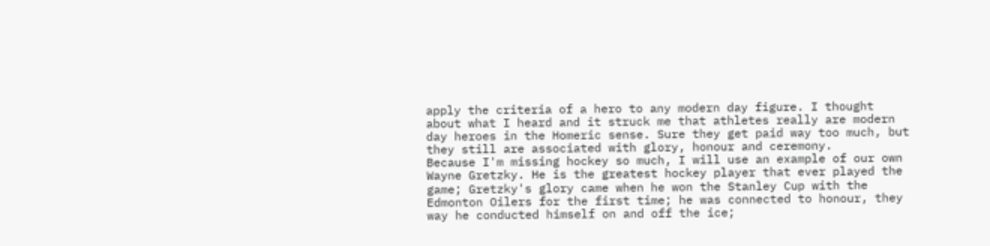apply the criteria of a hero to any modern day figure. I thought about what I heard and it struck me that athletes really are modern day heroes in the Homeric sense. Sure they get paid way too much, but they still are associated with glory, honour and ceremony.
Because I'm missing hockey so much, I will use an example of our own Wayne Gretzky. He is the greatest hockey player that ever played the game; Gretzky's glory came when he won the Stanley Cup with the Edmonton Oilers for the first time; he was connected to honour, they way he conducted himself on and off the ice;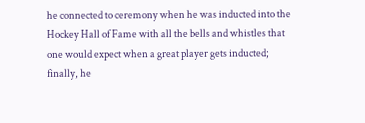he connected to ceremony when he was inducted into the Hockey Hall of Fame with all the bells and whistles that one would expect when a great player gets inducted; finally, he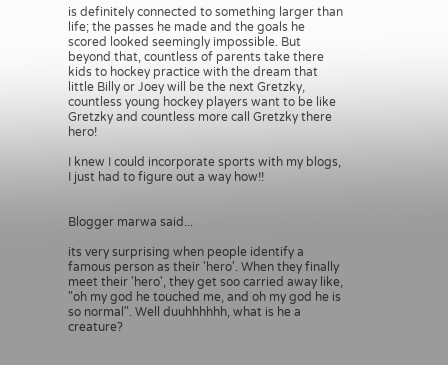is definitely connected to something larger than life; the passes he made and the goals he scored looked seemingly impossible. But beyond that, countless of parents take there kids to hockey practice with the dream that little Billy or Joey will be the next Gretzky, countless young hockey players want to be like Gretzky and countless more call Gretzky there hero!

I knew I could incorporate sports with my blogs, I just had to figure out a way how!!


Blogger marwa said...

its very surprising when people identify a famous person as their 'hero'. When they finally meet their 'hero', they get soo carried away like, "oh my god he touched me, and oh my god he is so normal". Well duuhhhhhh, what is he a creature?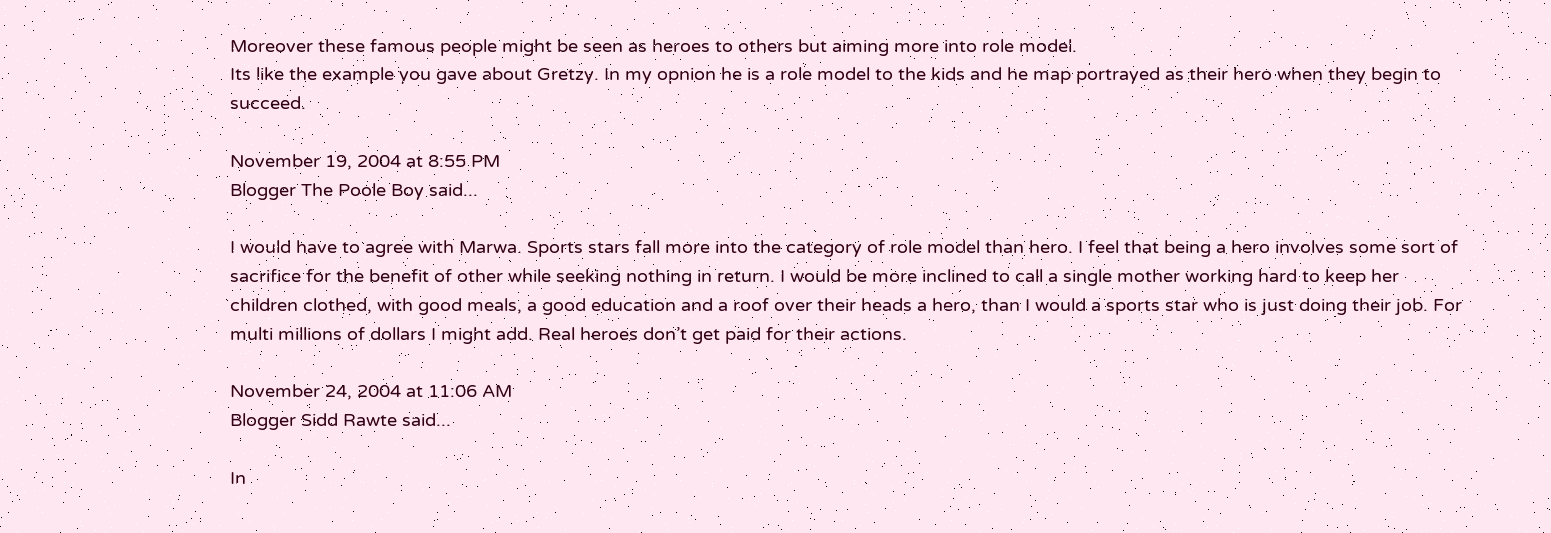Moreover these famous people might be seen as heroes to others but aiming more into role model.
Its like the example you gave about Gretzy. In my opnion he is a role model to the kids and he map portrayed as their hero when they begin to succeed.

November 19, 2004 at 8:55 PM
Blogger The Poole Boy said...

I would have to agree with Marwa. Sports stars fall more into the category of role model than hero. I feel that being a hero involves some sort of sacrifice for the benefit of other while seeking nothing in return. I would be more inclined to call a single mother working hard to keep her children clothed, with good meals, a good education and a roof over their heads a hero, than I would a sports star who is just doing their job. For multi millions of dollars I might add. Real heroes don’t get paid for their actions.

November 24, 2004 at 11:06 AM
Blogger Sidd Rawte said...

In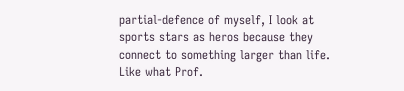partial-defence of myself, I look at sports stars as heros because they connect to something larger than life. Like what Prof.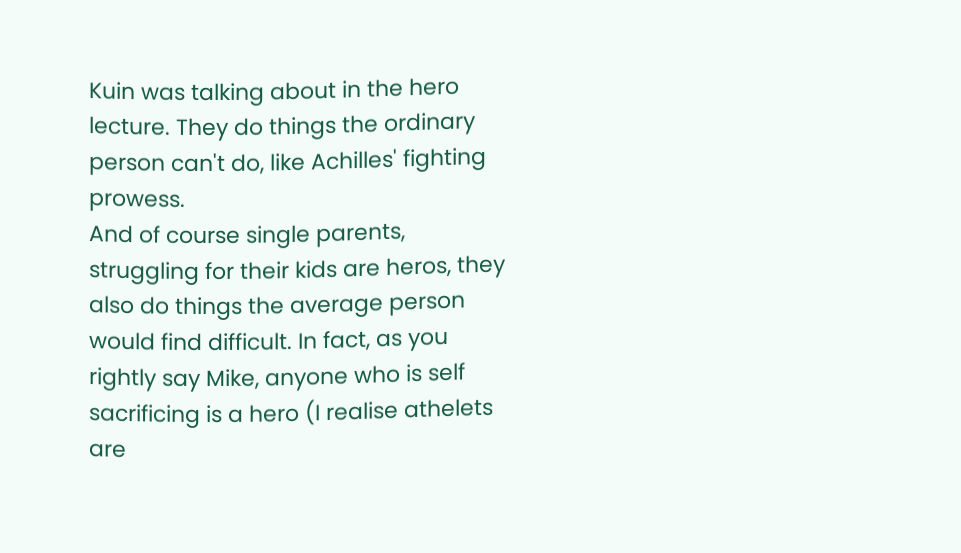Kuin was talking about in the hero lecture. They do things the ordinary person can't do, like Achilles' fighting prowess.
And of course single parents, struggling for their kids are heros, they also do things the average person would find difficult. In fact, as you rightly say Mike, anyone who is self sacrificing is a hero (I realise athelets are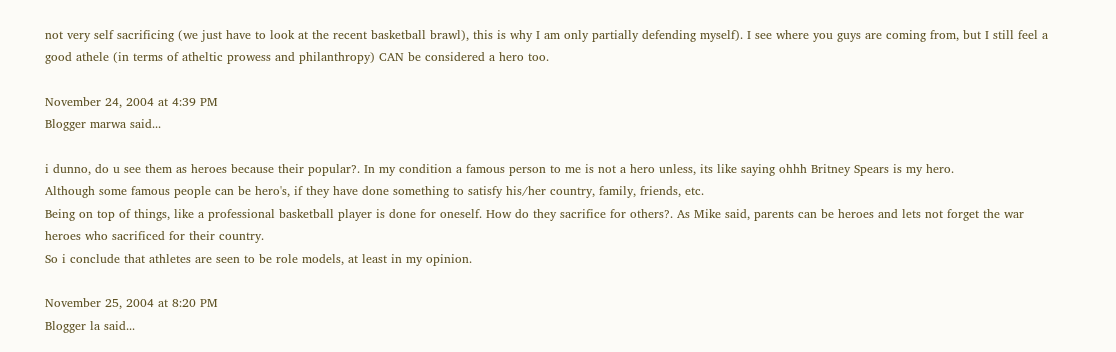not very self sacrificing (we just have to look at the recent basketball brawl), this is why I am only partially defending myself). I see where you guys are coming from, but I still feel a good athele (in terms of atheltic prowess and philanthropy) CAN be considered a hero too.

November 24, 2004 at 4:39 PM
Blogger marwa said...

i dunno, do u see them as heroes because their popular?. In my condition a famous person to me is not a hero unless, its like saying ohhh Britney Spears is my hero.
Although some famous people can be hero's, if they have done something to satisfy his/her country, family, friends, etc.
Being on top of things, like a professional basketball player is done for oneself. How do they sacrifice for others?. As Mike said, parents can be heroes and lets not forget the war heroes who sacrificed for their country.
So i conclude that athletes are seen to be role models, at least in my opinion.

November 25, 2004 at 8:20 PM
Blogger la said...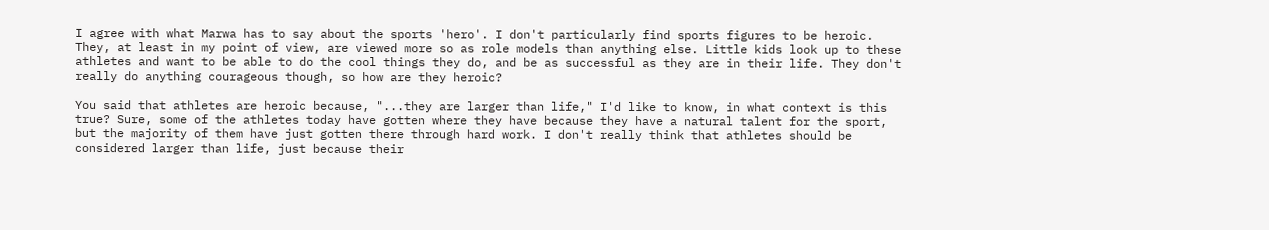I agree with what Marwa has to say about the sports 'hero'. I don't particularly find sports figures to be heroic. They, at least in my point of view, are viewed more so as role models than anything else. Little kids look up to these athletes and want to be able to do the cool things they do, and be as successful as they are in their life. They don't really do anything courageous though, so how are they heroic?

You said that athletes are heroic because, "...they are larger than life," I'd like to know, in what context is this true? Sure, some of the athletes today have gotten where they have because they have a natural talent for the sport, but the majority of them have just gotten there through hard work. I don't really think that athletes should be considered larger than life, just because their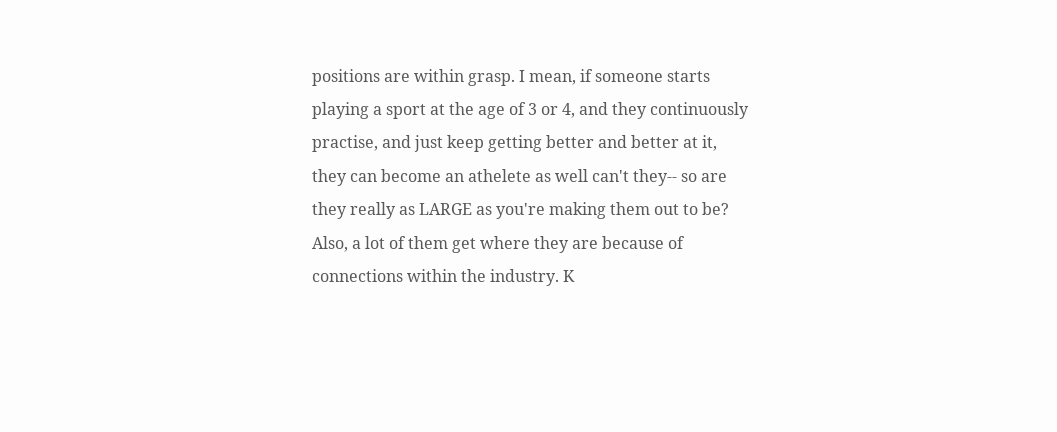positions are within grasp. I mean, if someone starts playing a sport at the age of 3 or 4, and they continuously practise, and just keep getting better and better at it, they can become an athelete as well can't they-- so are they really as LARGE as you're making them out to be? Also, a lot of them get where they are because of connections within the industry. K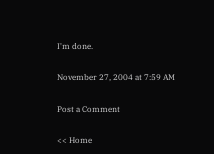I'm done.

November 27, 2004 at 7:59 AM

Post a Comment

<< Home